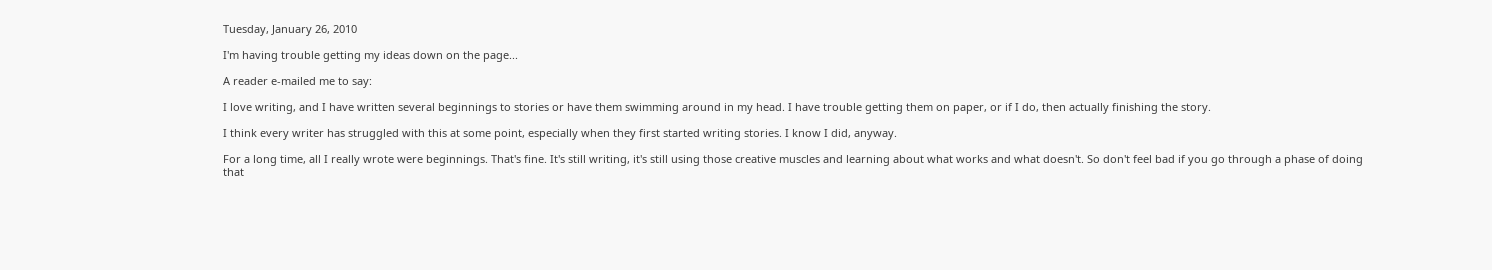Tuesday, January 26, 2010

I'm having trouble getting my ideas down on the page...

A reader e-mailed me to say:

I love writing, and I have written several beginnings to stories or have them swimming around in my head. I have trouble getting them on paper, or if I do, then actually finishing the story.

I think every writer has struggled with this at some point, especially when they first started writing stories. I know I did, anyway.

For a long time, all I really wrote were beginnings. That's fine. It's still writing, it's still using those creative muscles and learning about what works and what doesn't. So don't feel bad if you go through a phase of doing that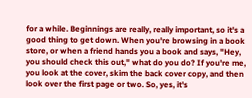for a while. Beginnings are really, really important, so it's a good thing to get down. When you're browsing in a book store, or when a friend hands you a book and says, "Hey, you should check this out," what do you do? If you're me, you look at the cover, skim the back cover copy, and then look over the first page or two. So, yes, it's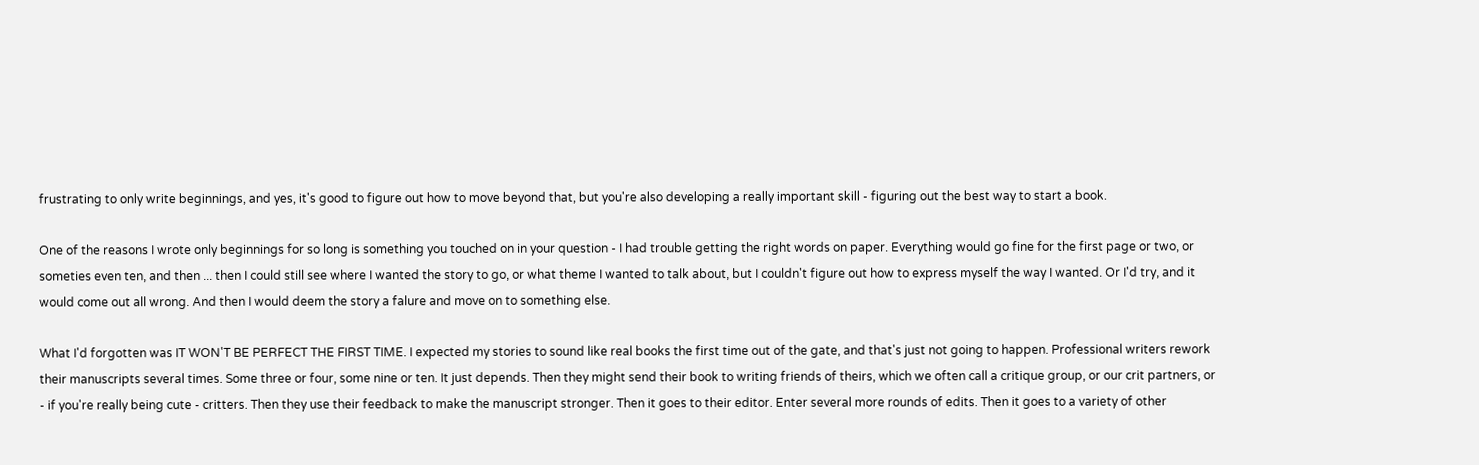frustrating to only write beginnings, and yes, it's good to figure out how to move beyond that, but you're also developing a really important skill - figuring out the best way to start a book.

One of the reasons I wrote only beginnings for so long is something you touched on in your question - I had trouble getting the right words on paper. Everything would go fine for the first page or two, or someties even ten, and then ... then I could still see where I wanted the story to go, or what theme I wanted to talk about, but I couldn't figure out how to express myself the way I wanted. Or I'd try, and it would come out all wrong. And then I would deem the story a falure and move on to something else.

What I'd forgotten was IT WON'T BE PERFECT THE FIRST TIME. I expected my stories to sound like real books the first time out of the gate, and that's just not going to happen. Professional writers rework their manuscripts several times. Some three or four, some nine or ten. It just depends. Then they might send their book to writing friends of theirs, which we often call a critique group, or our crit partners, or - if you're really being cute - critters. Then they use their feedback to make the manuscript stronger. Then it goes to their editor. Enter several more rounds of edits. Then it goes to a variety of other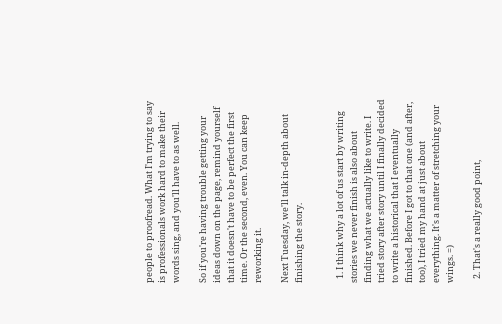people to proofread. What I'm trying to say is professionals work hard to make their words sing, and you'll have to as well.

So if you're having trouble getting your ideas down on the page, remind yourself that it doesn't have to be perfect the first time. Or the second, even. You can keep reworking it.

Next Tuesday, we'll talk in-depth about finishing the story.


  1. I think why a lot of us start by writing stories we never finish is also about finding what we actually like to write. I tried story after story until I finally decided to write a historical that I eventually finished. Before I got to that one (and after, too), I tried my hand at just about everything. It's a matter of stretching your wings. =)

  2. That's a really good point,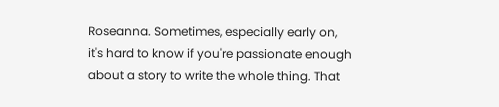Roseanna. Sometimes, especially early on, it's hard to know if you're passionate enough about a story to write the whole thing. That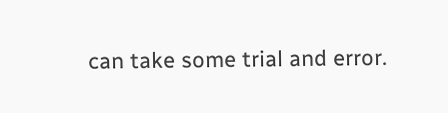can take some trial and error.